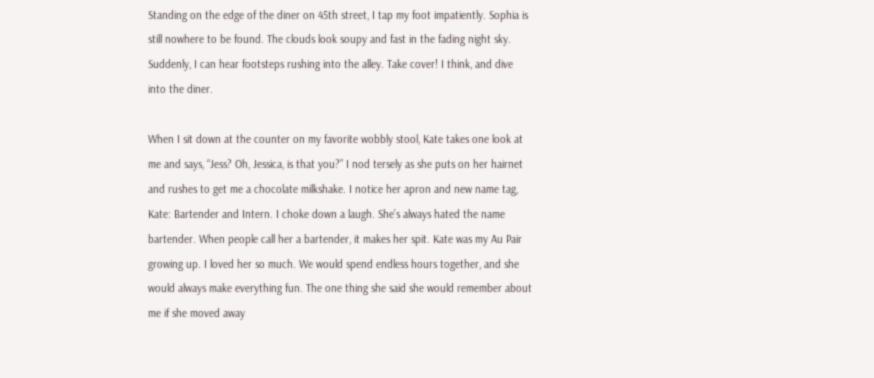Standing on the edge of the diner on 45th street, I tap my foot impatiently. Sophia is still nowhere to be found. The clouds look soupy and fast in the fading night sky. Suddenly, I can hear footsteps rushing into the alley. Take cover! I think, and dive into the diner.

When I sit down at the counter on my favorite wobbly stool, Kate takes one look at me and says, “Jess? Oh, Jessica, is that you?” I nod tersely as she puts on her hairnet and rushes to get me a chocolate milkshake. I notice her apron and new name tag, Kate: Bartender and Intern. I choke down a laugh. She’s always hated the name bartender. When people call her a bartender, it makes her spit. Kate was my Au Pair growing up. I loved her so much. We would spend endless hours together, and she would always make everything fun. The one thing she said she would remember about me if she moved away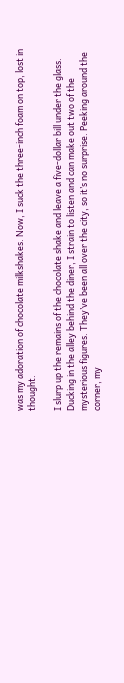was my adoration of chocolate milkshakes. Now, I suck the three-inch foam on top, lost in thought.

I slurp up the remains of the chocolate shake and leave a five-dollar bill under the glass. Ducking in the alley behind the diner, I strain to listen and can make out two of the mysterious figures. They’ve been all over the city, so it’s no surprise. Peeking around the corner, my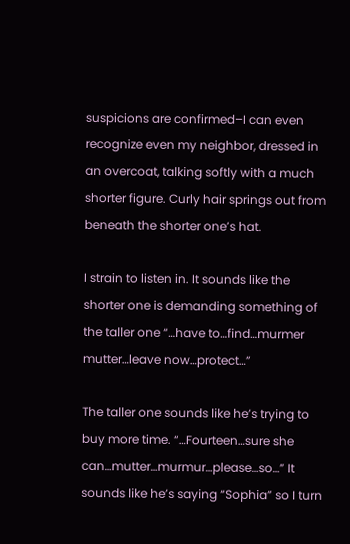suspicions are confirmed–I can even recognize even my neighbor, dressed in an overcoat, talking softly with a much shorter figure. Curly hair springs out from beneath the shorter one’s hat.

I strain to listen in. It sounds like the shorter one is demanding something of the taller one “…have to…find…murmer mutter…leave now…protect…”

The taller one sounds like he’s trying to buy more time. “…Fourteen…sure she can…mutter…murmur…please…so…” It sounds like he’s saying “Sophia” so I turn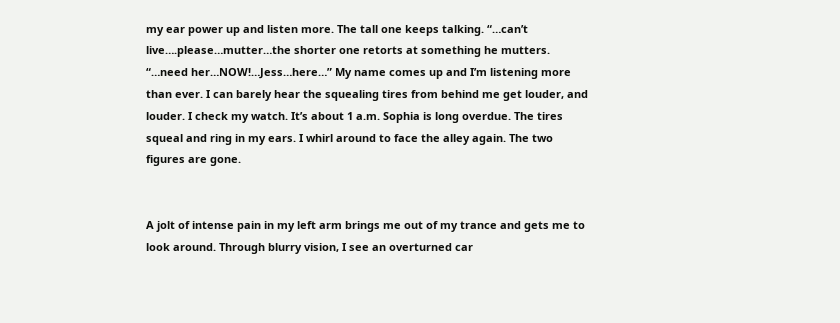my ear power up and listen more. The tall one keeps talking. “…can’t live….please…mutter…the shorter one retorts at something he mutters. “…need her…NOW!…Jess…here…” My name comes up and I’m listening more than ever. I can barely hear the squealing tires from behind me get louder, and louder. I check my watch. It’s about 1 a.m. Sophia is long overdue. The tires squeal and ring in my ears. I whirl around to face the alley again. The two figures are gone.


A jolt of intense pain in my left arm brings me out of my trance and gets me to look around. Through blurry vision, I see an overturned car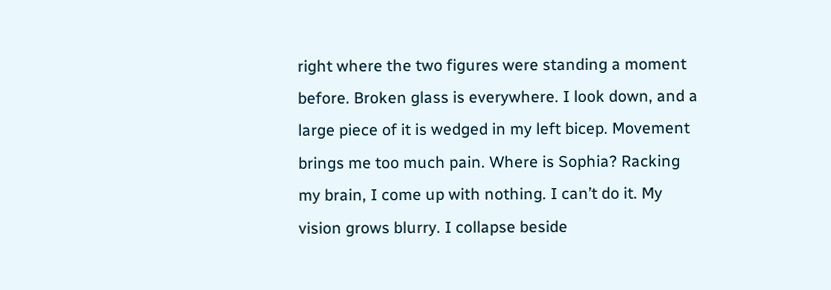right where the two figures were standing a moment before. Broken glass is everywhere. I look down, and a large piece of it is wedged in my left bicep. Movement brings me too much pain. Where is Sophia? Racking my brain, I come up with nothing. I can’t do it. My vision grows blurry. I collapse beside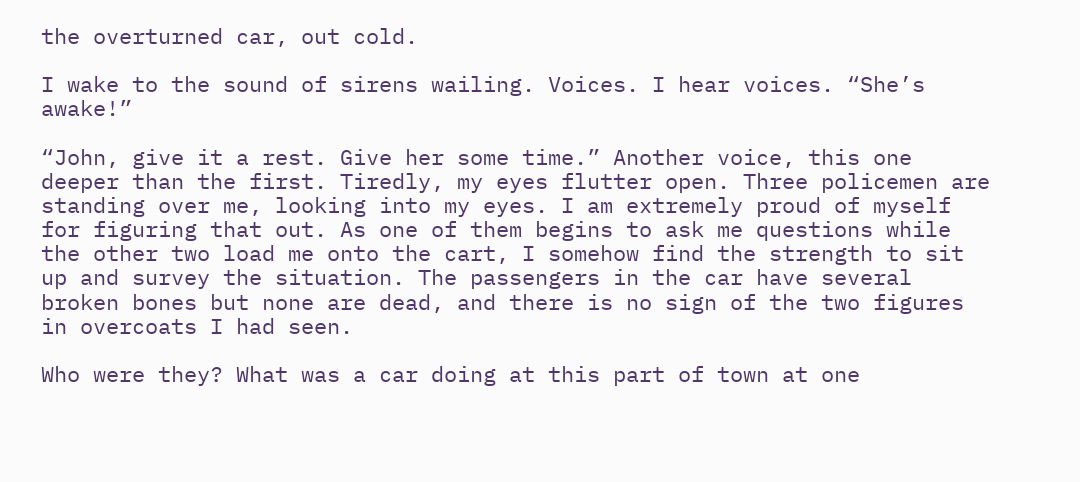the overturned car, out cold.

I wake to the sound of sirens wailing. Voices. I hear voices. “She’s awake!”

“John, give it a rest. Give her some time.” Another voice, this one deeper than the first. Tiredly, my eyes flutter open. Three policemen are standing over me, looking into my eyes. I am extremely proud of myself for figuring that out. As one of them begins to ask me questions while the other two load me onto the cart, I somehow find the strength to sit up and survey the situation. The passengers in the car have several broken bones but none are dead, and there is no sign of the two figures in overcoats I had seen.

Who were they? What was a car doing at this part of town at one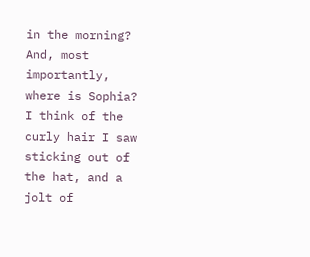in the morning? And, most importantly, where is Sophia? I think of the curly hair I saw sticking out of the hat, and a jolt of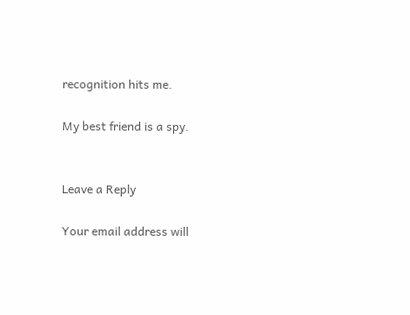recognition hits me.

My best friend is a spy.


Leave a Reply

Your email address will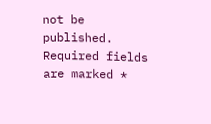not be published. Required fields are marked *